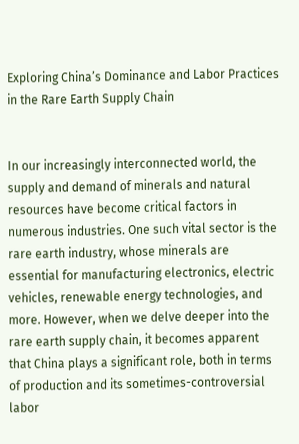Exploring China’s Dominance and Labor Practices in the Rare Earth Supply Chain


In our increasingly interconnected world, the supply and demand of minerals and natural resources have become critical factors in numerous industries. One such vital sector is the rare earth industry, whose minerals are essential for manufacturing electronics, electric vehicles, renewable energy technologies, and more. However, when we delve deeper into the rare earth supply chain, it becomes apparent that China plays a significant role, both in terms of production and its sometimes-controversial labor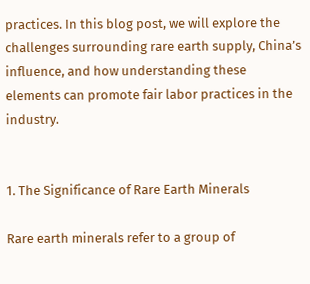practices. In this blog post, we will explore the challenges surrounding rare earth supply, China’s influence, and how understanding these elements can promote fair labor practices in the industry.


1. The Significance of Rare Earth Minerals

Rare earth minerals refer to a group of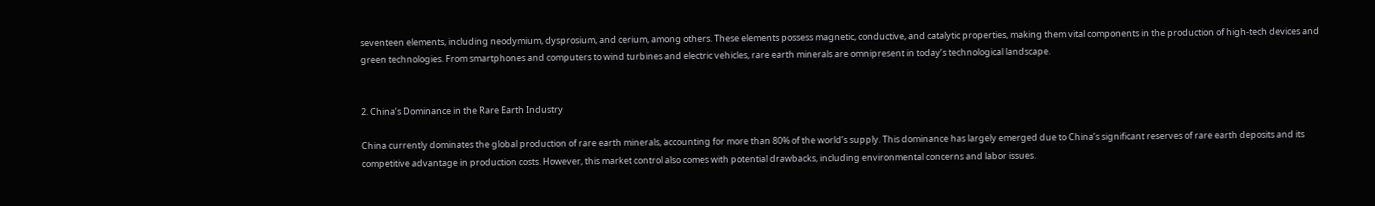seventeen elements, including neodymium, dysprosium, and cerium, among others. These elements possess magnetic, conductive, and catalytic properties, making them vital components in the production of high-tech devices and green technologies. From smartphones and computers to wind turbines and electric vehicles, rare earth minerals are omnipresent in today’s technological landscape.


2. China’s Dominance in the Rare Earth Industry

China currently dominates the global production of rare earth minerals, accounting for more than 80% of the world’s supply. This dominance has largely emerged due to China’s significant reserves of rare earth deposits and its competitive advantage in production costs. However, this market control also comes with potential drawbacks, including environmental concerns and labor issues.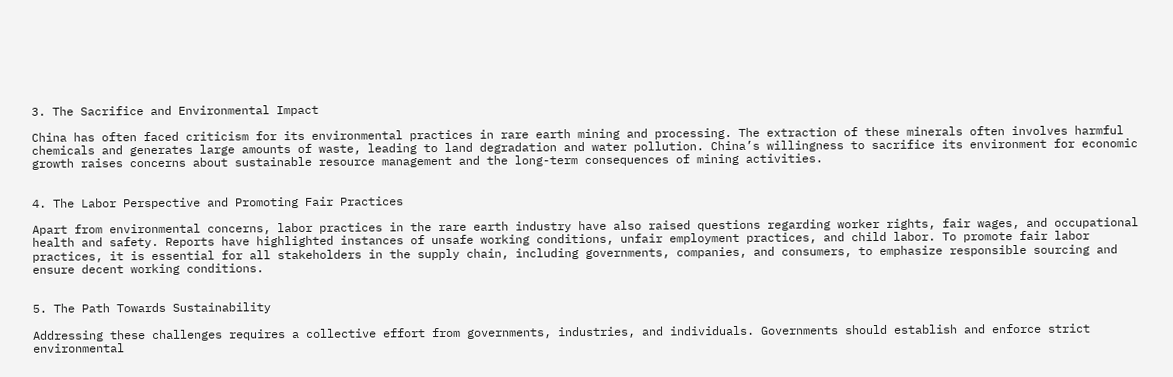3. The Sacrifice and Environmental Impact

China has often faced criticism for its environmental practices in rare earth mining and processing. The extraction of these minerals often involves harmful chemicals and generates large amounts of waste, leading to land degradation and water pollution. China’s willingness to sacrifice its environment for economic growth raises concerns about sustainable resource management and the long-term consequences of mining activities.


4. The Labor Perspective and Promoting Fair Practices

Apart from environmental concerns, labor practices in the rare earth industry have also raised questions regarding worker rights, fair wages, and occupational health and safety. Reports have highlighted instances of unsafe working conditions, unfair employment practices, and child labor. To promote fair labor practices, it is essential for all stakeholders in the supply chain, including governments, companies, and consumers, to emphasize responsible sourcing and ensure decent working conditions.


5. The Path Towards Sustainability

Addressing these challenges requires a collective effort from governments, industries, and individuals. Governments should establish and enforce strict environmental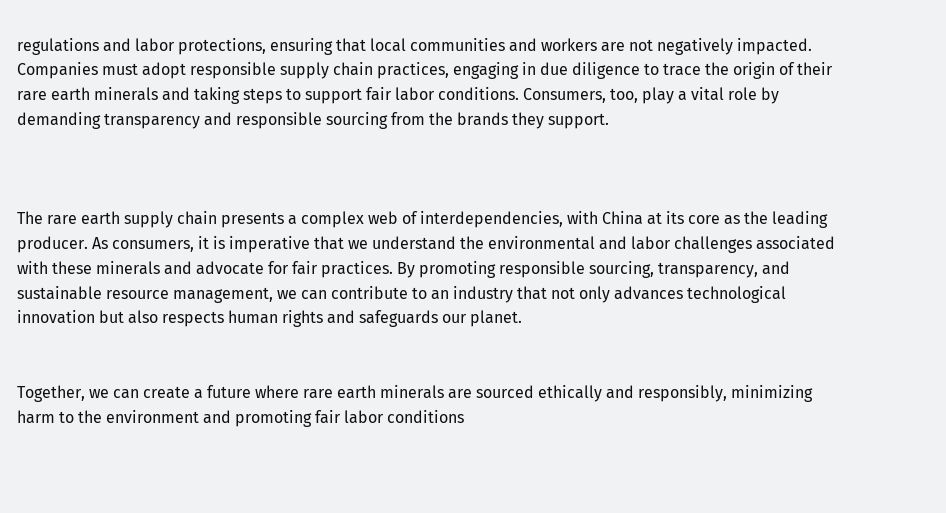regulations and labor protections, ensuring that local communities and workers are not negatively impacted. Companies must adopt responsible supply chain practices, engaging in due diligence to trace the origin of their rare earth minerals and taking steps to support fair labor conditions. Consumers, too, play a vital role by demanding transparency and responsible sourcing from the brands they support.



The rare earth supply chain presents a complex web of interdependencies, with China at its core as the leading producer. As consumers, it is imperative that we understand the environmental and labor challenges associated with these minerals and advocate for fair practices. By promoting responsible sourcing, transparency, and sustainable resource management, we can contribute to an industry that not only advances technological innovation but also respects human rights and safeguards our planet.


Together, we can create a future where rare earth minerals are sourced ethically and responsibly, minimizing harm to the environment and promoting fair labor conditions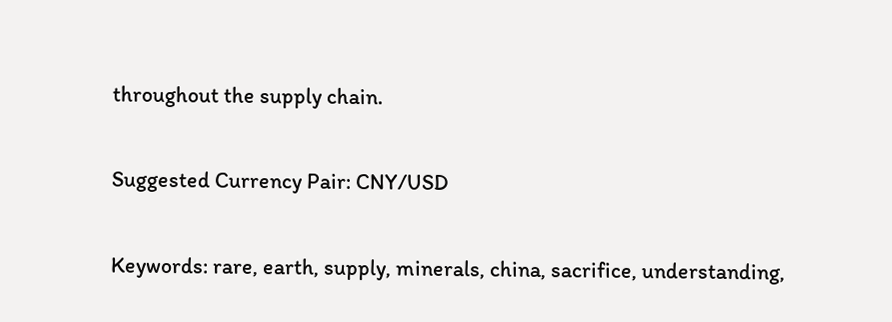throughout the supply chain.


Suggested Currency Pair: CNY/USD


Keywords: rare, earth, supply, minerals, china, sacrifice, understanding,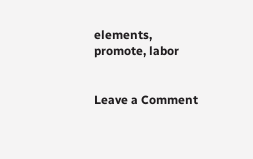elements, promote, labor


Leave a Comment